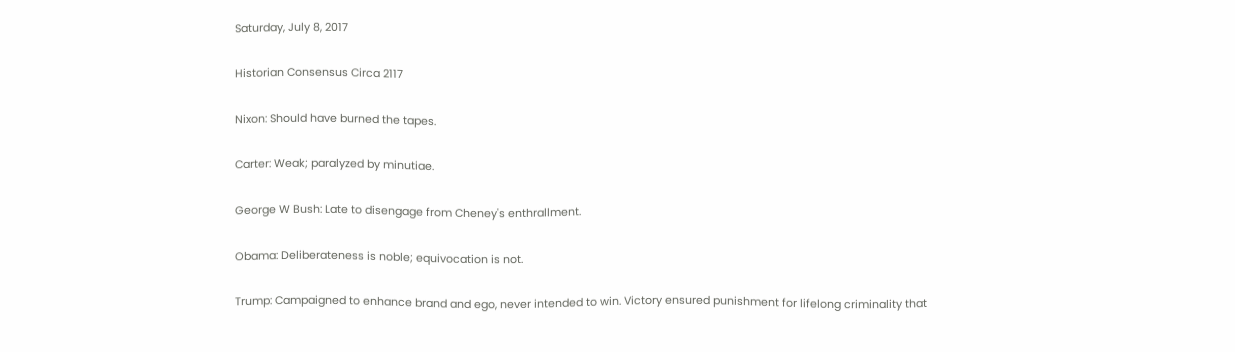Saturday, July 8, 2017

Historian Consensus Circa 2117

Nixon: Should have burned the tapes.

Carter: Weak; paralyzed by minutiae.

George W Bush: Late to disengage from Cheney's enthrallment.

Obama: Deliberateness is noble; equivocation is not.

Trump: Campaigned to enhance brand and ego, never intended to win. Victory ensured punishment for lifelong criminality that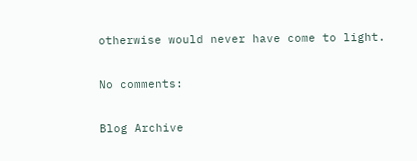otherwise would never have come to light.

No comments:

Blog Archive